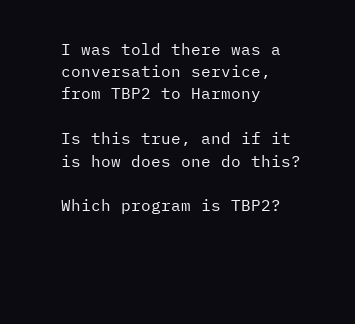I was told there was a conversation service, from TBP2 to Harmony

Is this true, and if it is how does one do this?

Which program is TBP2?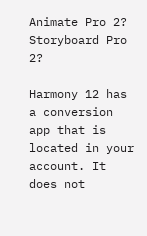Animate Pro 2? Storyboard Pro 2?

Harmony 12 has a conversion app that is located in your account. It does not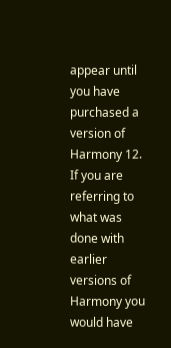appear until you have purchased a version of Harmony 12. If you are referring to what was done with earlier versions of Harmony you would have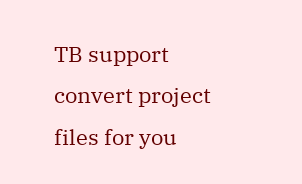TB support convert project files for you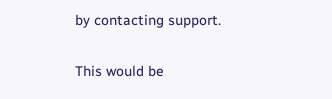by contacting support.

This would be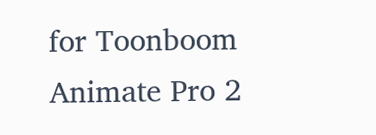for Toonboom Animate Pro 2